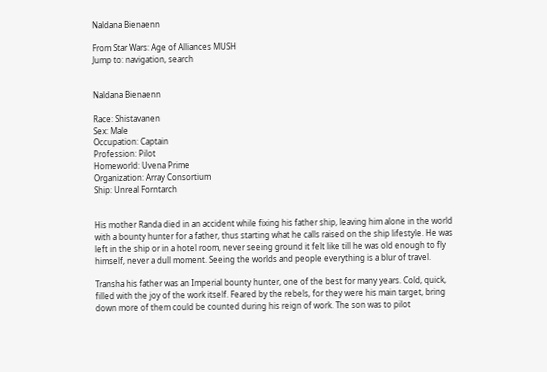Naldana Bienaenn

From Star Wars: Age of Alliances MUSH
Jump to: navigation, search


Naldana Bienaenn

Race: Shistavanen
Sex: Male
Occupation: Captain
Profession: Pilot
Homeworld: Uvena Prime
Organization: Array Consortium
Ship: Unreal Forntarch


His mother Randa died in an accident while fixing his father ship, leaving him alone in the world with a bounty hunter for a father, thus starting what he calls raised on the ship lifestyle. He was left in the ship or in a hotel room, never seeing ground it felt like till he was old enough to fly himself, never a dull moment. Seeing the worlds and people everything is a blur of travel.

Transha his father was an Imperial bounty hunter, one of the best for many years. Cold, quick, filled with the joy of the work itself. Feared by the rebels, for they were his main target, bring down more of them could be counted during his reign of work. The son was to pilot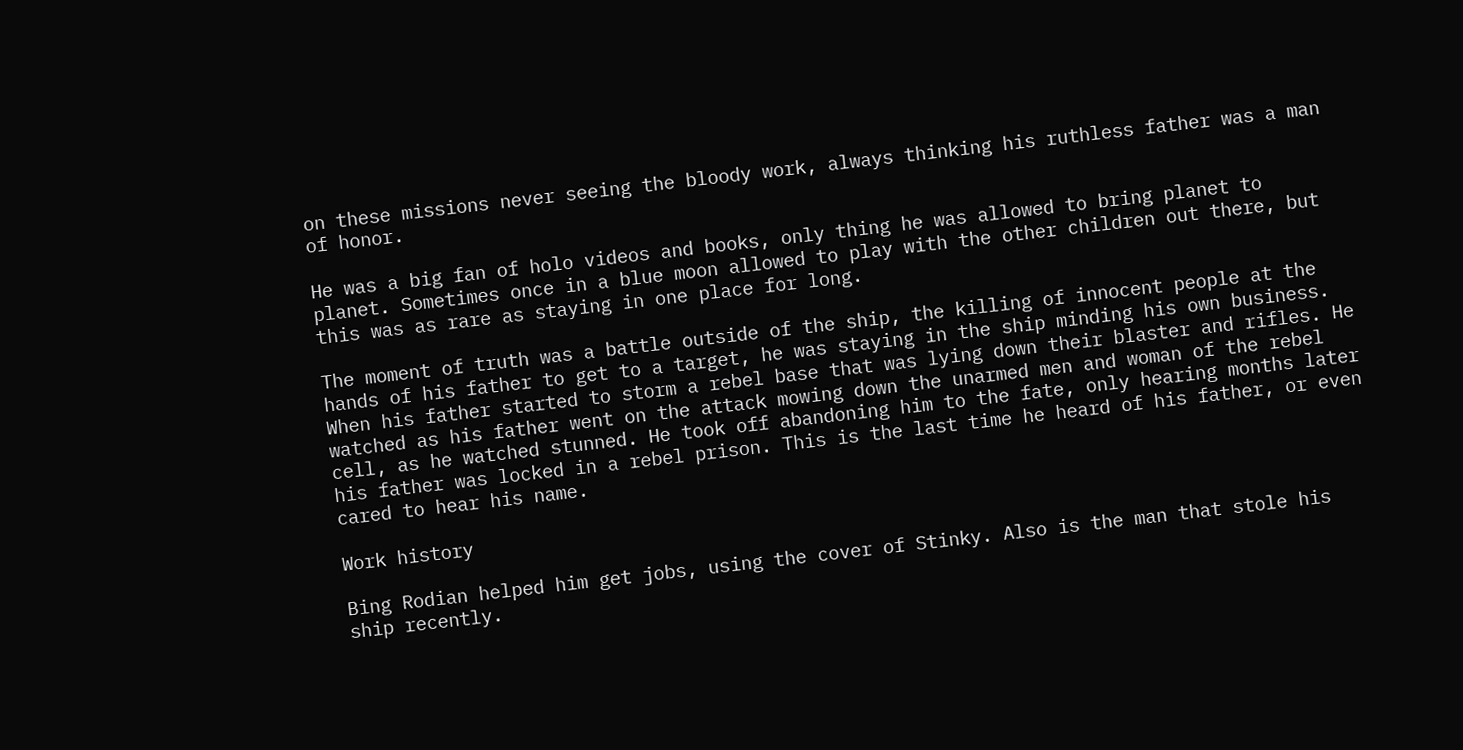on these missions never seeing the bloody work, always thinking his ruthless father was a man of honor.

He was a big fan of holo videos and books, only thing he was allowed to bring planet to planet. Sometimes once in a blue moon allowed to play with the other children out there, but this was as rare as staying in one place for long.

The moment of truth was a battle outside of the ship, the killing of innocent people at the hands of his father to get to a target, he was staying in the ship minding his own business. When his father started to storm a rebel base that was lying down their blaster and rifles. He watched as his father went on the attack mowing down the unarmed men and woman of the rebel cell, as he watched stunned. He took off abandoning him to the fate, only hearing months later his father was locked in a rebel prison. This is the last time he heard of his father, or even cared to hear his name.

Work history

Bing Rodian helped him get jobs, using the cover of Stinky. Also is the man that stole his ship recently.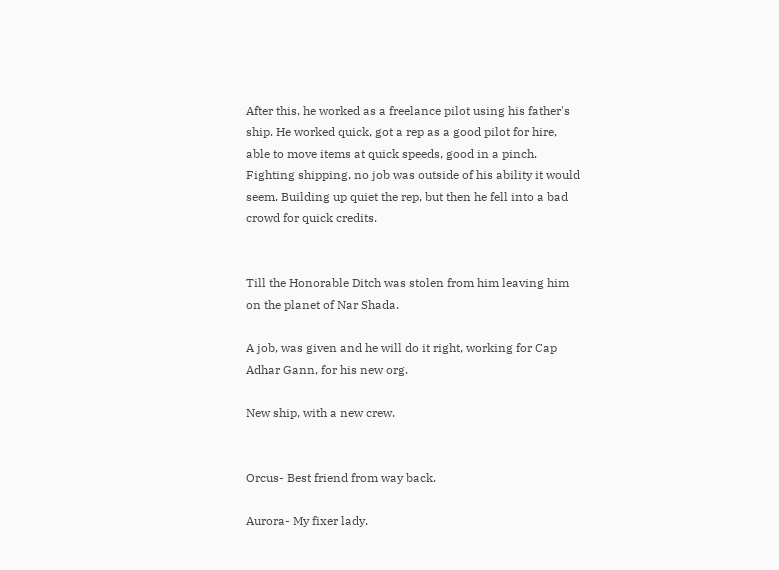After this, he worked as a freelance pilot using his father's ship. He worked quick, got a rep as a good pilot for hire, able to move items at quick speeds, good in a pinch. Fighting shipping, no job was outside of his ability it would seem. Building up quiet the rep, but then he fell into a bad crowd for quick credits.


Till the Honorable Ditch was stolen from him leaving him on the planet of Nar Shada.

A job, was given and he will do it right, working for Cap Adhar Gann, for his new org.

New ship, with a new crew.


Orcus- Best friend from way back.

Aurora- My fixer lady.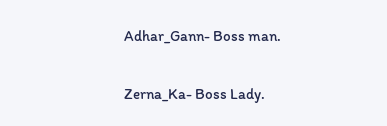Adhar_Gann- Boss man.

Zerna_Ka- Boss Lady.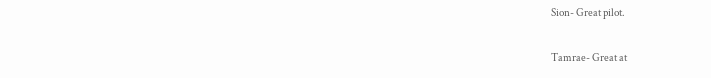Sion- Great pilot.

Tamrae- Great at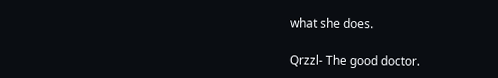what she does.

Qrzzl- The good doctor.